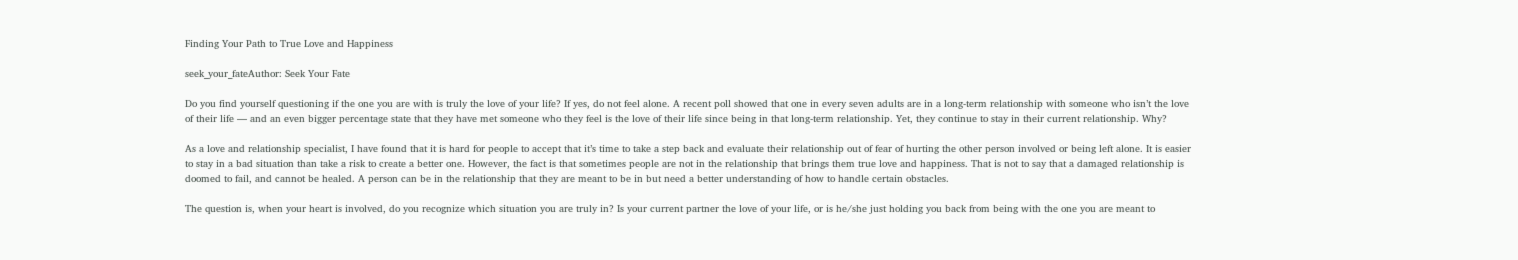Finding Your Path to True Love and Happiness

seek_your_fateAuthor: Seek Your Fate

Do you find yourself questioning if the one you are with is truly the love of your life? If yes, do not feel alone. A recent poll showed that one in every seven adults are in a long-term relationship with someone who isn’t the love of their life — and an even bigger percentage state that they have met someone who they feel is the love of their life since being in that long-term relationship. Yet, they continue to stay in their current relationship. Why?

As a love and relationship specialist, I have found that it is hard for people to accept that it’s time to take a step back and evaluate their relationship out of fear of hurting the other person involved or being left alone. It is easier to stay in a bad situation than take a risk to create a better one. However, the fact is that sometimes people are not in the relationship that brings them true love and happiness. That is not to say that a damaged relationship is doomed to fail, and cannot be healed. A person can be in the relationship that they are meant to be in but need a better understanding of how to handle certain obstacles.

The question is, when your heart is involved, do you recognize which situation you are truly in? Is your current partner the love of your life, or is he/she just holding you back from being with the one you are meant to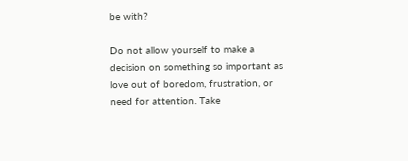be with?

Do not allow yourself to make a decision on something so important as love out of boredom, frustration, or need for attention. Take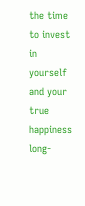the time to invest in yourself and your true happiness long-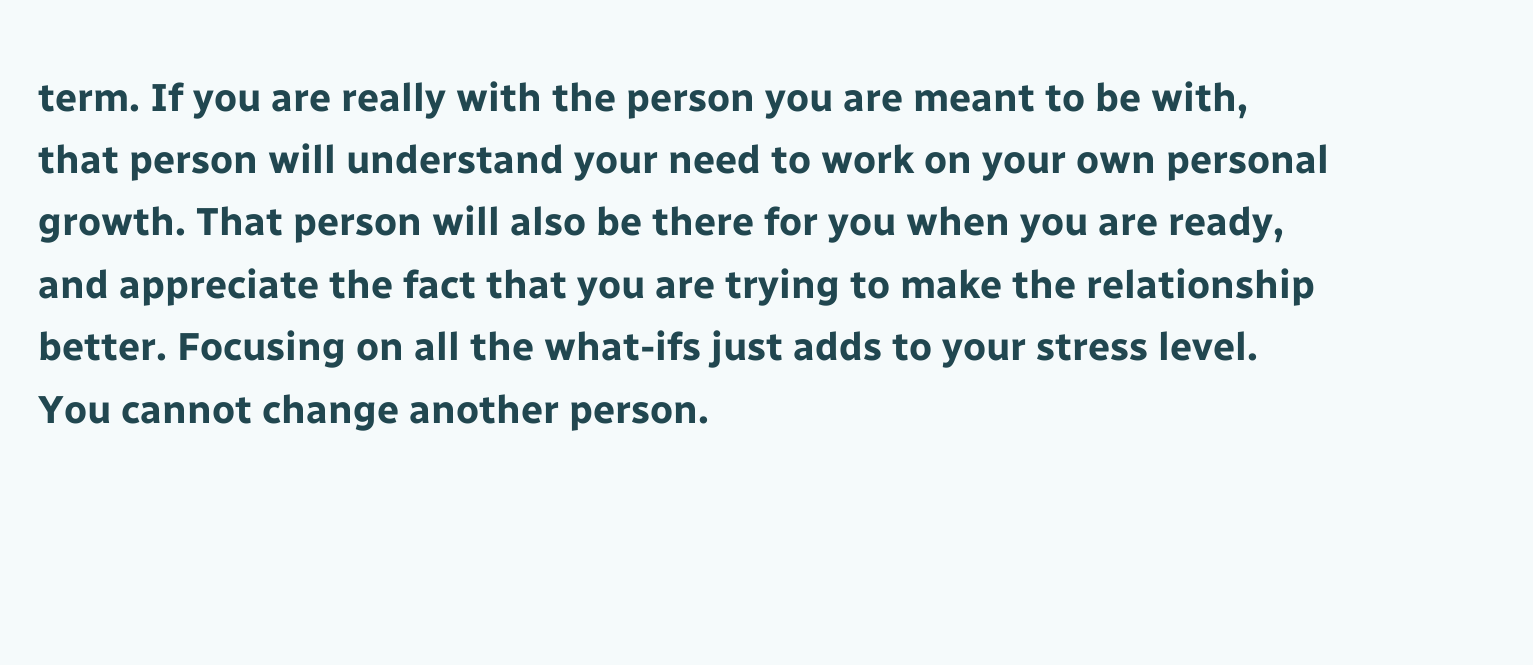term. If you are really with the person you are meant to be with, that person will understand your need to work on your own personal growth. That person will also be there for you when you are ready, and appreciate the fact that you are trying to make the relationship better. Focusing on all the what-ifs just adds to your stress level. You cannot change another person.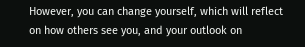However, you can change yourself, which will reflect on how others see you, and your outlook on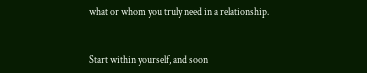what or whom you truly need in a relationship.


Start within yourself, and soon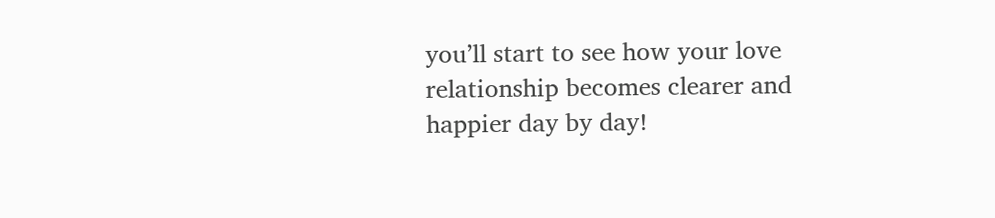you’ll start to see how your love relationship becomes clearer and happier day by day!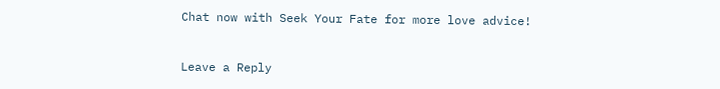Chat now with Seek Your Fate for more love advice!


Leave a Reply